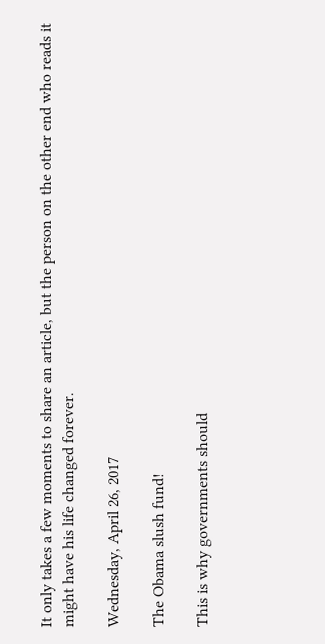It only takes a few moments to share an article, but the person on the other end who reads it might have his life changed forever.

Wednesday, April 26, 2017

The Obama slush fund!

This is why governments should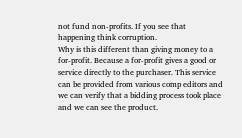not fund non-profits. If you see that happening think corruption.
Why is this different than giving money to a for-profit. Because a for-profit gives a good or service directly to the purchaser. This service can be provided from various comp editors and we can verify that a bidding process took place and we can see the product.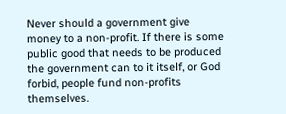Never should a government give money to a non-profit. If there is some public good that needs to be produced the government can to it itself, or God forbid, people fund non-profits themselves.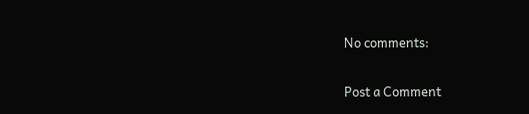No comments:

Post a Comment